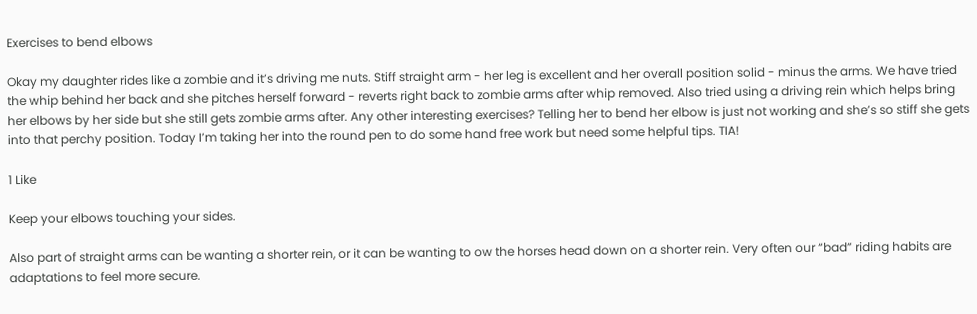Exercises to bend elbows

Okay my daughter rides like a zombie and it’s driving me nuts. Stiff straight arm - her leg is excellent and her overall position solid - minus the arms. We have tried the whip behind her back and she pitches herself forward - reverts right back to zombie arms after whip removed. Also tried using a driving rein which helps bring her elbows by her side but she still gets zombie arms after. Any other interesting exercises? Telling her to bend her elbow is just not working and she’s so stiff she gets into that perchy position. Today I’m taking her into the round pen to do some hand free work but need some helpful tips. TIA!

1 Like

Keep your elbows touching your sides.

Also part of straight arms can be wanting a shorter rein, or it can be wanting to ow the horses head down on a shorter rein. Very often our “bad” riding habits are adaptations to feel more secure.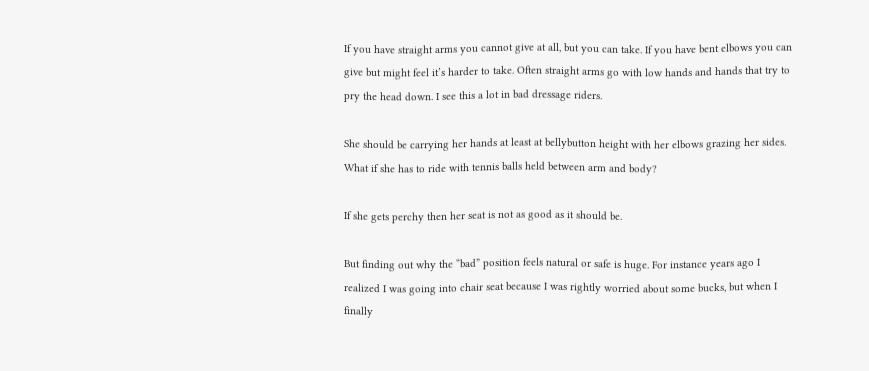If you have straight arms you cannot give at all, but you can take. If you have bent elbows you can give but might feel it’s harder to take. Often straight arms go with low hands and hands that try to pry the head down. I see this a lot in bad dressage riders.

She should be carrying her hands at least at bellybutton height with her elbows grazing her sides. What if she has to ride with tennis balls held between arm and body?

If she gets perchy then her seat is not as good as it should be.

But finding out why the “bad” position feels natural or safe is huge. For instance years ago I realized I was going into chair seat because I was rightly worried about some bucks, but when I finally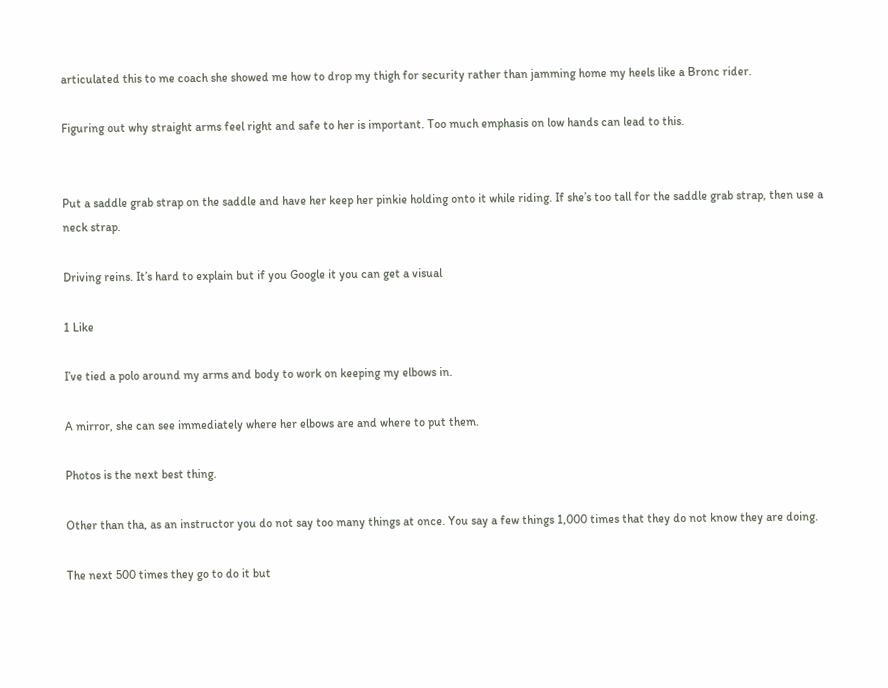articulated this to me coach she showed me how to drop my thigh for security rather than jamming home my heels like a Bronc rider.

Figuring out why straight arms feel right and safe to her is important. Too much emphasis on low hands can lead to this.


Put a saddle grab strap on the saddle and have her keep her pinkie holding onto it while riding. If she’s too tall for the saddle grab strap, then use a neck strap.

Driving reins. It’s hard to explain but if you Google it you can get a visual

1 Like

I’ve tied a polo around my arms and body to work on keeping my elbows in.

A mirror, she can see immediately where her elbows are and where to put them.

Photos is the next best thing.

Other than tha, as an instructor you do not say too many things at once. You say a few things 1,000 times that they do not know they are doing.

The next 500 times they go to do it but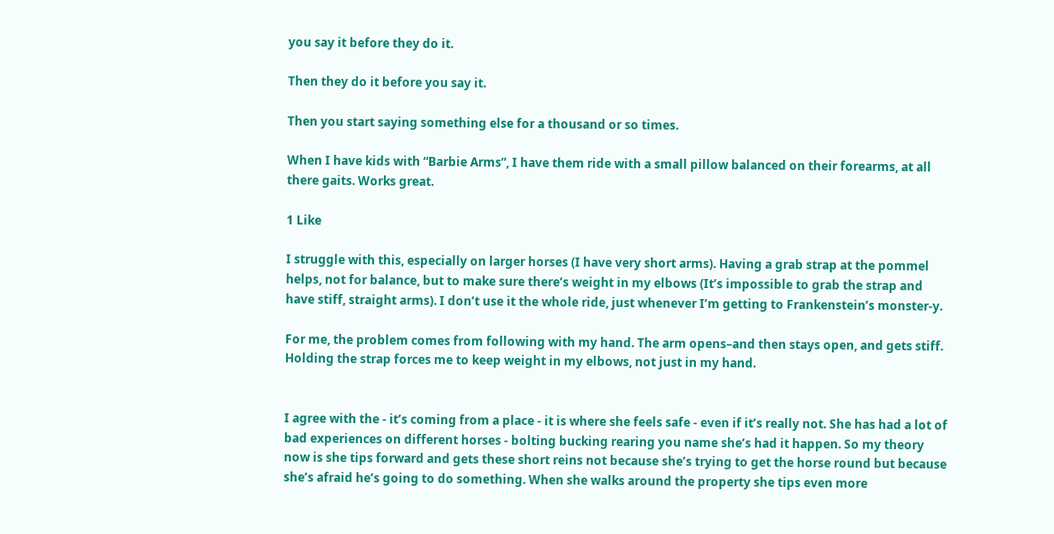you say it before they do it.

Then they do it before you say it.

Then you start saying something else for a thousand or so times.

When I have kids with “Barbie Arms”, I have them ride with a small pillow balanced on their forearms, at all there gaits. Works great.

1 Like

I struggle with this, especially on larger horses (I have very short arms). Having a grab strap at the pommel helps, not for balance, but to make sure there’s weight in my elbows (It’s impossible to grab the strap and have stiff, straight arms). I don’t use it the whole ride, just whenever I’m getting to Frankenstein’s monster-y.

For me, the problem comes from following with my hand. The arm opens–and then stays open, and gets stiff. Holding the strap forces me to keep weight in my elbows, not just in my hand.


I agree with the - it’s coming from a place - it is where she feels safe - even if it’s really not. She has had a lot of bad experiences on different horses - bolting bucking rearing you name she’s had it happen. So my theory now is she tips forward and gets these short reins not because she’s trying to get the horse round but because she’s afraid he’s going to do something. When she walks around the property she tips even more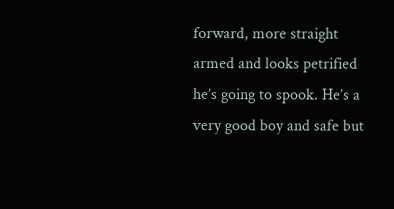forward, more straight armed and looks petrified he’s going to spook. He’s a very good boy and safe but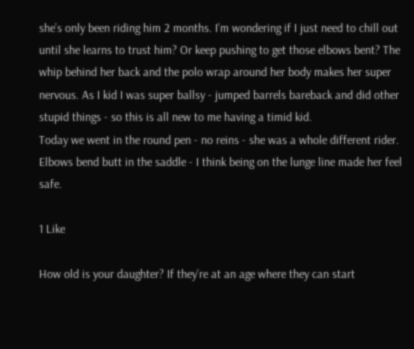she’s only been riding him 2 months. I’m wondering if I just need to chill out until she learns to trust him? Or keep pushing to get those elbows bent? The whip behind her back and the polo wrap around her body makes her super nervous. As I kid I was super ballsy - jumped barrels bareback and did other stupid things - so this is all new to me having a timid kid.
Today we went in the round pen - no reins - she was a whole different rider. Elbows bend butt in the saddle - I think being on the lunge line made her feel safe.

1 Like

How old is your daughter? If they’re at an age where they can start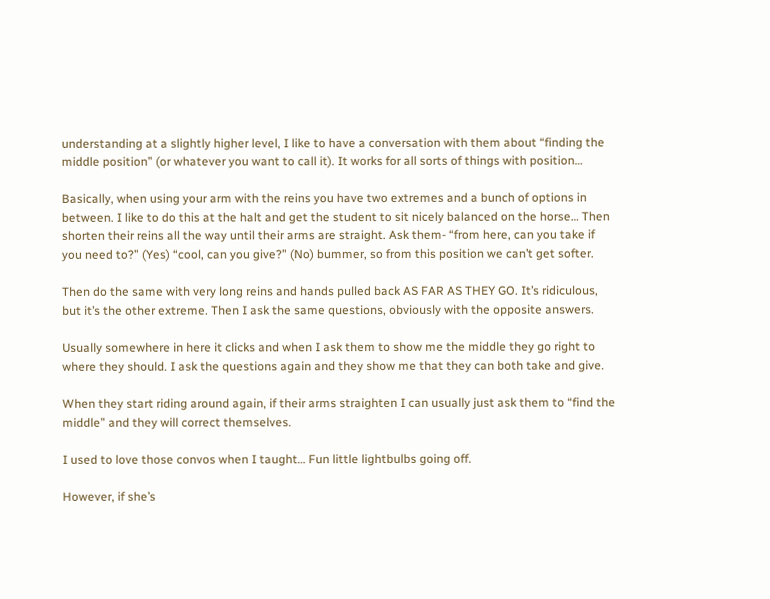understanding at a slightly higher level, I like to have a conversation with them about “finding the middle position” (or whatever you want to call it). It works for all sorts of things with position…

Basically, when using your arm with the reins you have two extremes and a bunch of options in between. I like to do this at the halt and get the student to sit nicely balanced on the horse… Then shorten their reins all the way until their arms are straight. Ask them- “from here, can you take if you need to?” (Yes) “cool, can you give?” (No) bummer, so from this position we can’t get softer.

Then do the same with very long reins and hands pulled back AS FAR AS THEY GO. It’s ridiculous, but it’s the other extreme. Then I ask the same questions, obviously with the opposite answers.

Usually somewhere in here it clicks and when I ask them to show me the middle they go right to where they should. I ask the questions again and they show me that they can both take and give.

When they start riding around again, if their arms straighten I can usually just ask them to “find the middle” and they will correct themselves.

I used to love those convos when I taught… Fun little lightbulbs going off.

However, if she’s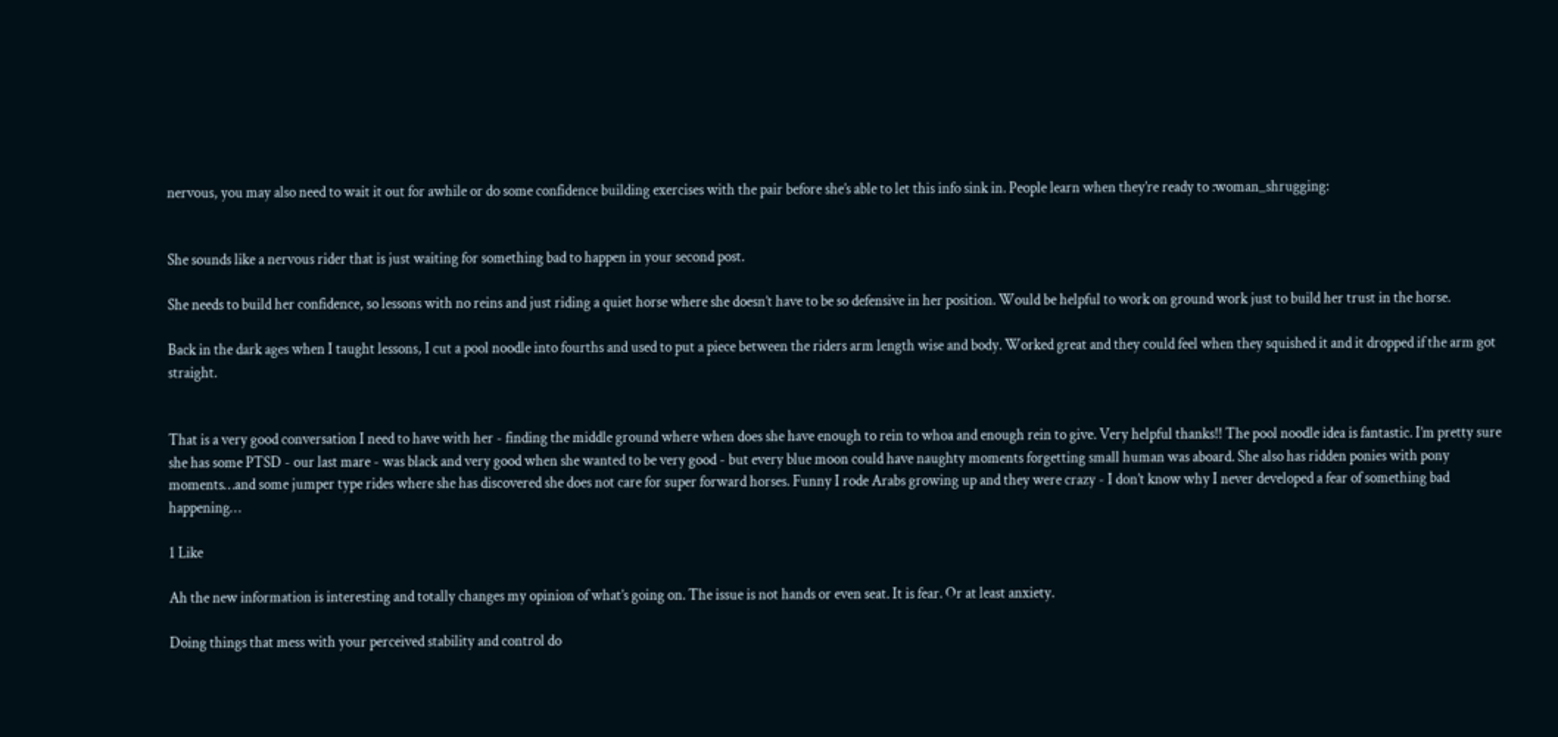nervous, you may also need to wait it out for awhile or do some confidence building exercises with the pair before she’s able to let this info sink in. People learn when they’re ready to :woman_shrugging:


She sounds like a nervous rider that is just waiting for something bad to happen in your second post.

She needs to build her confidence, so lessons with no reins and just riding a quiet horse where she doesn’t have to be so defensive in her position. Would be helpful to work on ground work just to build her trust in the horse.

Back in the dark ages when I taught lessons, I cut a pool noodle into fourths and used to put a piece between the riders arm length wise and body. Worked great and they could feel when they squished it and it dropped if the arm got straight.


That is a very good conversation I need to have with her - finding the middle ground where when does she have enough to rein to whoa and enough rein to give. Very helpful thanks!! The pool noodle idea is fantastic. I’m pretty sure she has some PTSD - our last mare - was black and very good when she wanted to be very good - but every blue moon could have naughty moments forgetting small human was aboard. She also has ridden ponies with pony moments…and some jumper type rides where she has discovered she does not care for super forward horses. Funny I rode Arabs growing up and they were crazy - I don’t know why I never developed a fear of something bad happening…

1 Like

Ah the new information is interesting and totally changes my opinion of what’s going on. The issue is not hands or even seat. It is fear. Or at least anxiety.

Doing things that mess with your perceived stability and control do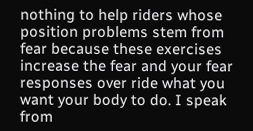nothing to help riders whose position problems stem from fear because these exercises increase the fear and your fear responses over ride what you want your body to do. I speak from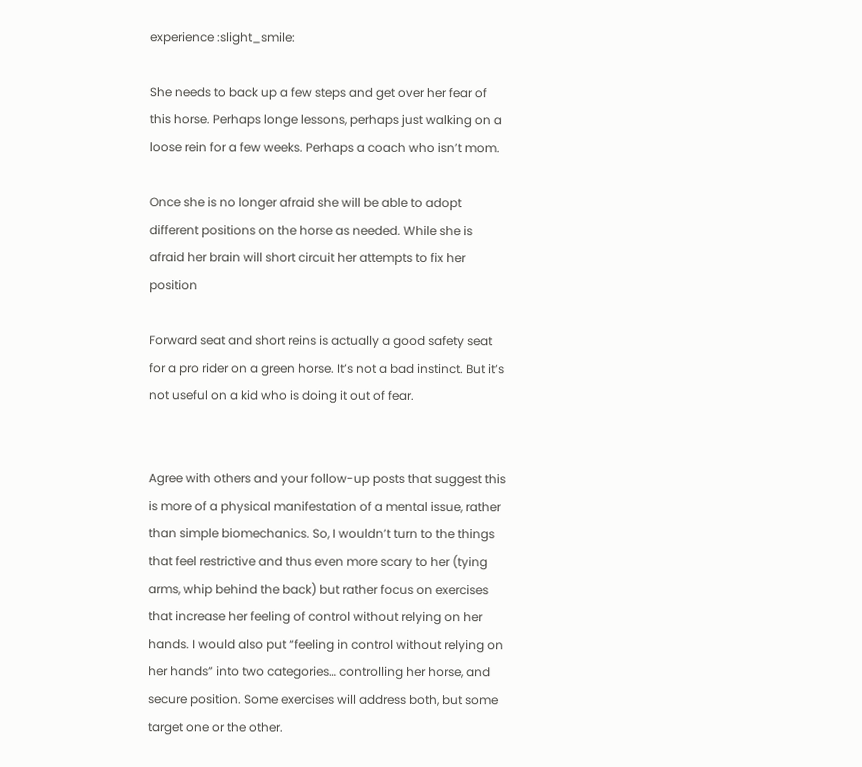experience :slight_smile:

She needs to back up a few steps and get over her fear of this horse. Perhaps longe lessons, perhaps just walking on a loose rein for a few weeks. Perhaps a coach who isn’t mom.

Once she is no longer afraid she will be able to adopt different positions on the horse as needed. While she is afraid her brain will short circuit her attempts to fix her position

Forward seat and short reins is actually a good safety seat for a pro rider on a green horse. It’s not a bad instinct. But it’s not useful on a kid who is doing it out of fear.


Agree with others and your follow-up posts that suggest this is more of a physical manifestation of a mental issue, rather than simple biomechanics. So, I wouldn’t turn to the things that feel restrictive and thus even more scary to her (tying arms, whip behind the back) but rather focus on exercises that increase her feeling of control without relying on her hands. I would also put “feeling in control without relying on her hands” into two categories… controlling her horse, and secure position. Some exercises will address both, but some target one or the other.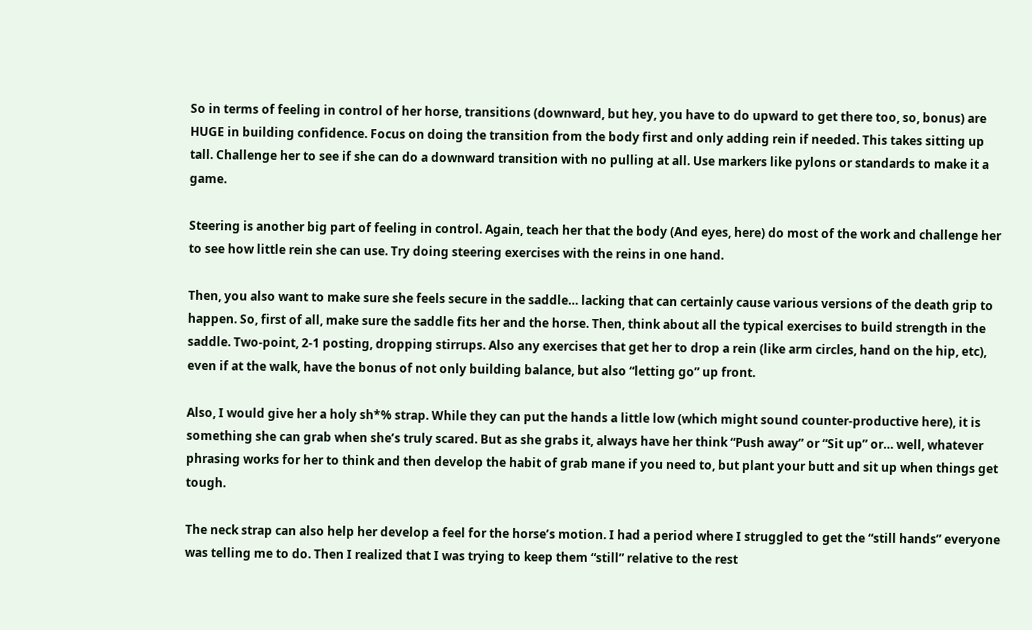So in terms of feeling in control of her horse, transitions (downward, but hey, you have to do upward to get there too, so, bonus) are HUGE in building confidence. Focus on doing the transition from the body first and only adding rein if needed. This takes sitting up tall. Challenge her to see if she can do a downward transition with no pulling at all. Use markers like pylons or standards to make it a game.

Steering is another big part of feeling in control. Again, teach her that the body (And eyes, here) do most of the work and challenge her to see how little rein she can use. Try doing steering exercises with the reins in one hand.

Then, you also want to make sure she feels secure in the saddle… lacking that can certainly cause various versions of the death grip to happen. So, first of all, make sure the saddle fits her and the horse. Then, think about all the typical exercises to build strength in the saddle. Two-point, 2-1 posting, dropping stirrups. Also any exercises that get her to drop a rein (like arm circles, hand on the hip, etc), even if at the walk, have the bonus of not only building balance, but also “letting go” up front.

Also, I would give her a holy sh*% strap. While they can put the hands a little low (which might sound counter-productive here), it is something she can grab when she’s truly scared. But as she grabs it, always have her think “Push away” or “Sit up” or… well, whatever phrasing works for her to think and then develop the habit of grab mane if you need to, but plant your butt and sit up when things get tough.

The neck strap can also help her develop a feel for the horse’s motion. I had a period where I struggled to get the “still hands” everyone was telling me to do. Then I realized that I was trying to keep them “still” relative to the rest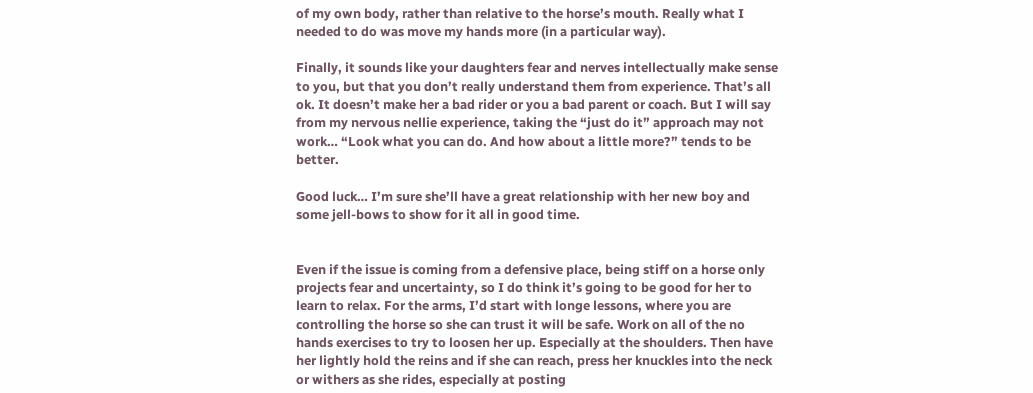of my own body, rather than relative to the horse’s mouth. Really what I needed to do was move my hands more (in a particular way).

Finally, it sounds like your daughters fear and nerves intellectually make sense to you, but that you don’t really understand them from experience. That’s all ok. It doesn’t make her a bad rider or you a bad parent or coach. But I will say from my nervous nellie experience, taking the “just do it” approach may not work… “Look what you can do. And how about a little more?” tends to be better.

Good luck… I’m sure she’ll have a great relationship with her new boy and some jell-bows to show for it all in good time.


Even if the issue is coming from a defensive place, being stiff on a horse only projects fear and uncertainty, so I do think it’s going to be good for her to learn to relax. For the arms, I’d start with longe lessons, where you are controlling the horse so she can trust it will be safe. Work on all of the no hands exercises to try to loosen her up. Especially at the shoulders. Then have her lightly hold the reins and if she can reach, press her knuckles into the neck or withers as she rides, especially at posting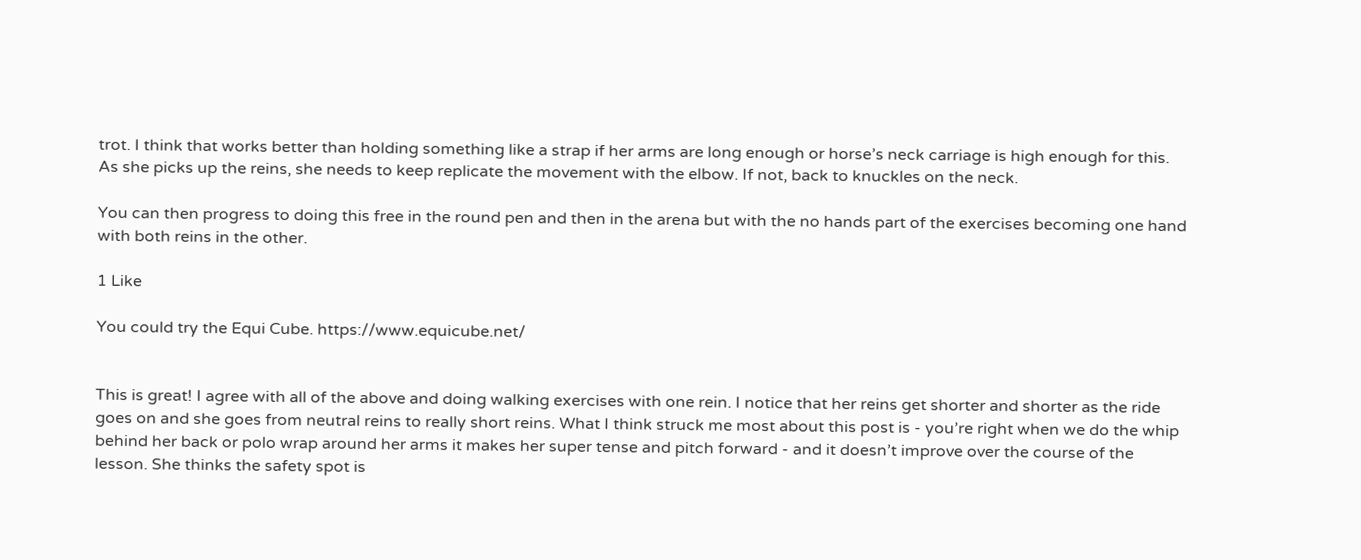trot. I think that works better than holding something like a strap if her arms are long enough or horse’s neck carriage is high enough for this. As she picks up the reins, she needs to keep replicate the movement with the elbow. If not, back to knuckles on the neck.

You can then progress to doing this free in the round pen and then in the arena but with the no hands part of the exercises becoming one hand with both reins in the other.

1 Like

You could try the Equi Cube. https://www.equicube.net/


This is great! I agree with all of the above and doing walking exercises with one rein. I notice that her reins get shorter and shorter as the ride goes on and she goes from neutral reins to really short reins. What I think struck me most about this post is - you’re right when we do the whip behind her back or polo wrap around her arms it makes her super tense and pitch forward - and it doesn’t improve over the course of the lesson. She thinks the safety spot is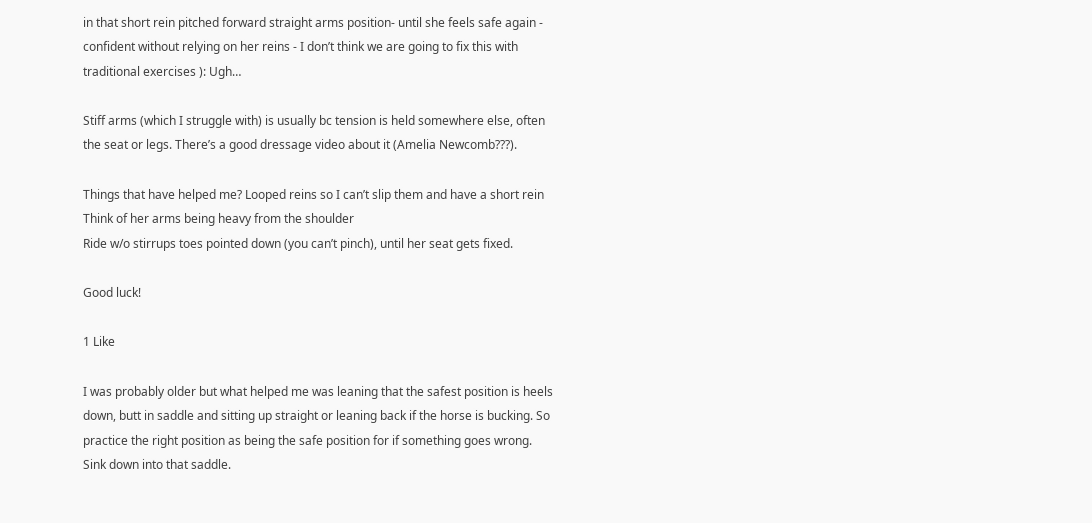in that short rein pitched forward straight arms position- until she feels safe again - confident without relying on her reins - I don’t think we are going to fix this with traditional exercises ): Ugh…

Stiff arms (which I struggle with) is usually bc tension is held somewhere else, often the seat or legs. There’s a good dressage video about it (Amelia Newcomb???).

Things that have helped me? Looped reins so I can’t slip them and have a short rein
Think of her arms being heavy from the shoulder
Ride w/o stirrups toes pointed down (you can’t pinch), until her seat gets fixed.

Good luck!

1 Like

I was probably older but what helped me was leaning that the safest position is heels down, butt in saddle and sitting up straight or leaning back if the horse is bucking. So practice the right position as being the safe position for if something goes wrong. Sink down into that saddle.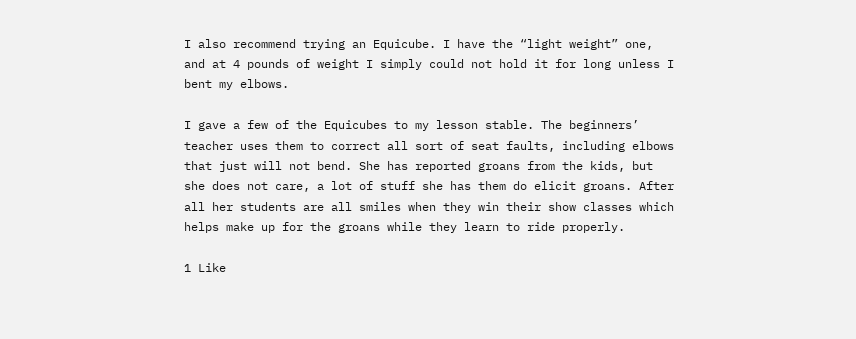I also recommend trying an Equicube. I have the “light weight” one, and at 4 pounds of weight I simply could not hold it for long unless I bent my elbows.

I gave a few of the Equicubes to my lesson stable. The beginners’ teacher uses them to correct all sort of seat faults, including elbows that just will not bend. She has reported groans from the kids, but she does not care, a lot of stuff she has them do elicit groans. After all her students are all smiles when they win their show classes which helps make up for the groans while they learn to ride properly.

1 Like